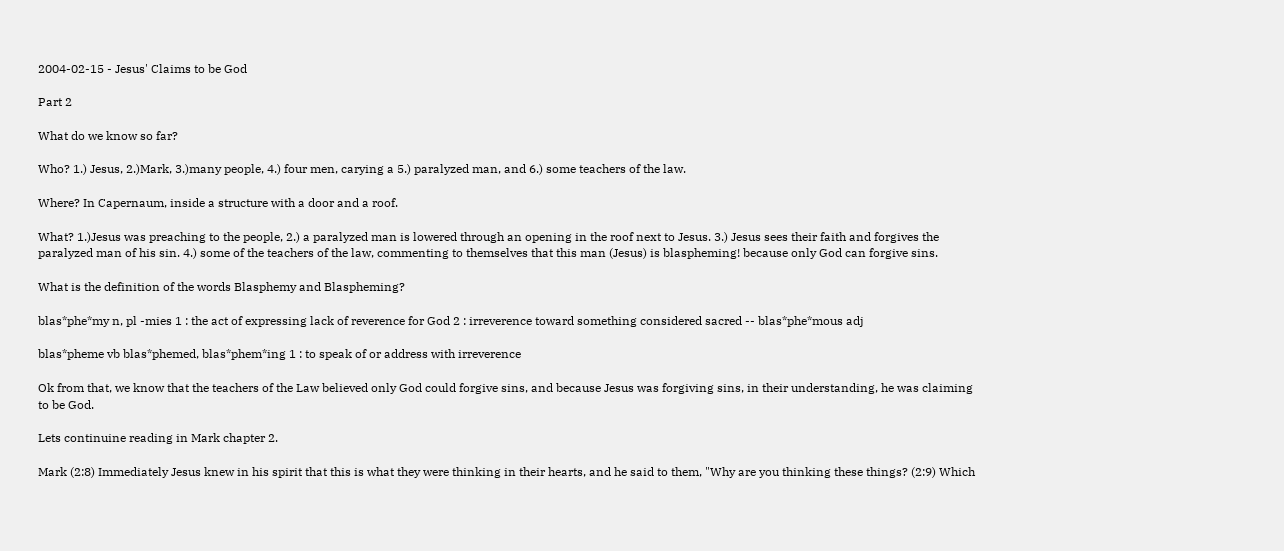2004-02-15 - Jesus' Claims to be God

Part 2

What do we know so far?

Who? 1.) Jesus, 2.)Mark, 3.)many people, 4.) four men, carying a 5.) paralyzed man, and 6.) some teachers of the law.

Where? In Capernaum, inside a structure with a door and a roof.

What? 1.)Jesus was preaching to the people, 2.) a paralyzed man is lowered through an opening in the roof next to Jesus. 3.) Jesus sees their faith and forgives the paralyzed man of his sin. 4.) some of the teachers of the law, commenting to themselves that this man (Jesus) is blaspheming! because only God can forgive sins.

What is the definition of the words Blasphemy and Blaspheming?

blas*phe*my n, pl -mies 1 : the act of expressing lack of reverence for God 2 : irreverence toward something considered sacred -- blas*phe*mous adj

blas*pheme vb blas*phemed, blas*phem*ing 1 : to speak of or address with irreverence

Ok from that, we know that the teachers of the Law believed only God could forgive sins, and because Jesus was forgiving sins, in their understanding, he was claiming to be God.

Lets continuine reading in Mark chapter 2.

Mark (2:8) Immediately Jesus knew in his spirit that this is what they were thinking in their hearts, and he said to them, "Why are you thinking these things? (2:9) Which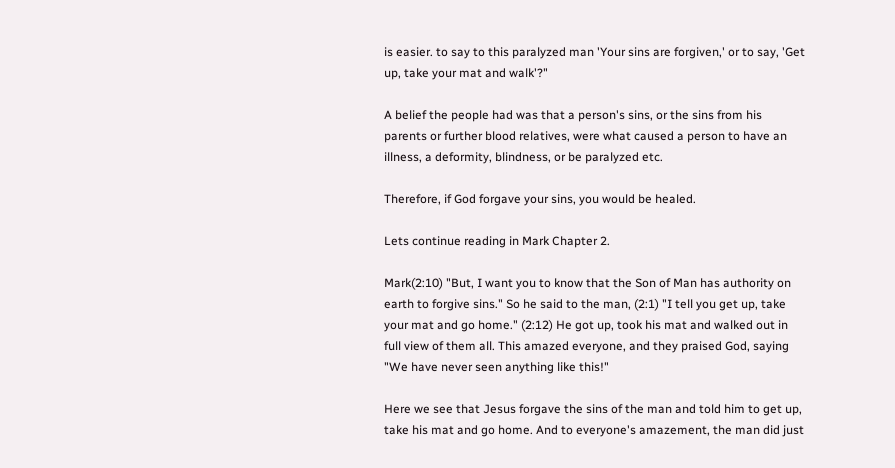is easier. to say to this paralyzed man 'Your sins are forgiven,' or to say, 'Get up, take your mat and walk'?"

A belief the people had was that a person's sins, or the sins from his parents or further blood relatives, were what caused a person to have an illness, a deformity, blindness, or be paralyzed etc.

Therefore, if God forgave your sins, you would be healed.

Lets continue reading in Mark Chapter 2.

Mark(2:10) "But, I want you to know that the Son of Man has authority on earth to forgive sins." So he said to the man, (2:1) "I tell you get up, take your mat and go home." (2:12) He got up, took his mat and walked out in full view of them all. This amazed everyone, and they praised God, saying "We have never seen anything like this!"

Here we see that Jesus forgave the sins of the man and told him to get up, take his mat and go home. And to everyone's amazement, the man did just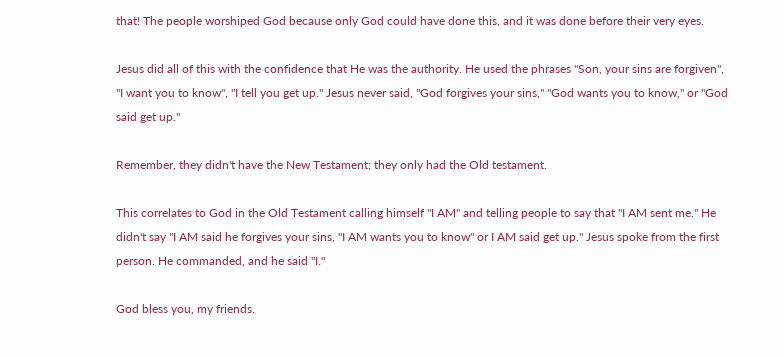that! The people worshiped God because only God could have done this, and it was done before their very eyes.

Jesus did all of this with the confidence that He was the authority. He used the phrases "Son, your sins are forgiven", "I want you to know", "I tell you get up." Jesus never said, "God forgives your sins," "God wants you to know," or "God said get up."

Remember, they didn't have the New Testament; they only had the Old testament.

This correlates to God in the Old Testament calling himself "I AM" and telling people to say that "I AM sent me." He didn't say "I AM said he forgives your sins, "I AM wants you to know" or I AM said get up." Jesus spoke from the first person. He commanded, and he said "I."

God bless you, my friends.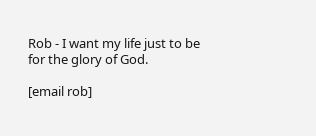Rob - I want my life just to be for the glory of God.

[email rob]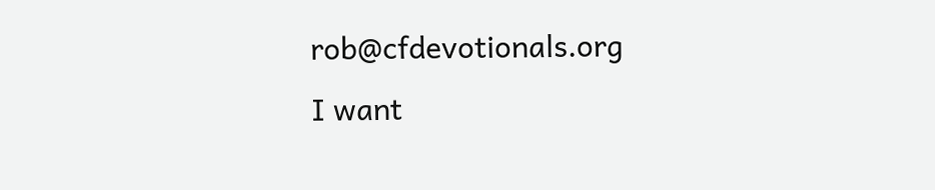rob@cfdevotionals.org
I want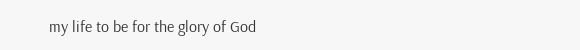my life to be for the glory of God